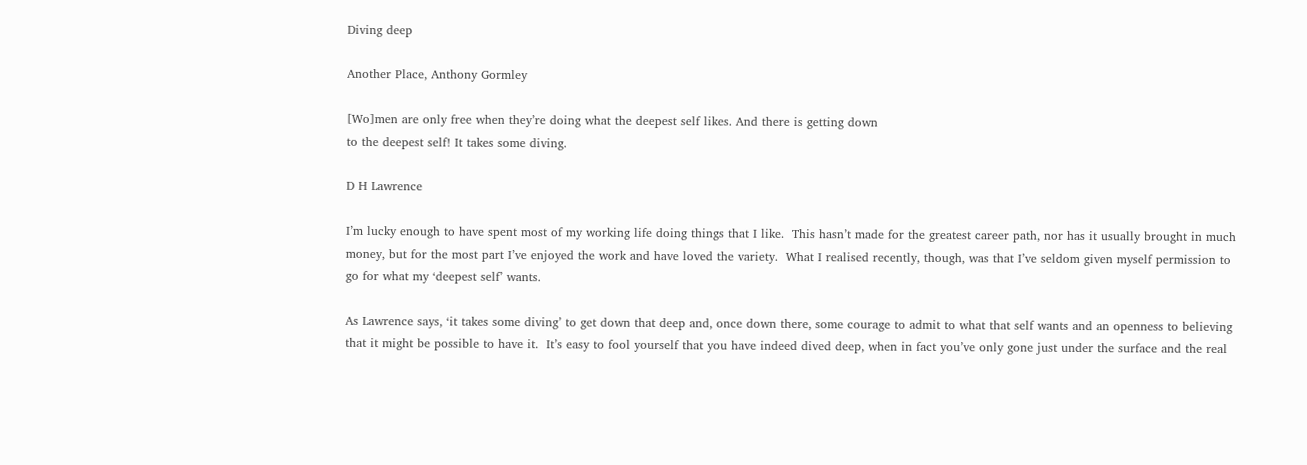Diving deep

Another Place, Anthony Gormley

[Wo]men are only free when they’re doing what the deepest self likes. And there is getting down
to the deepest self! It takes some diving.

D H Lawrence

I’m lucky enough to have spent most of my working life doing things that I like.  This hasn’t made for the greatest career path, nor has it usually brought in much money, but for the most part I’ve enjoyed the work and have loved the variety.  What I realised recently, though, was that I’ve seldom given myself permission to go for what my ‘deepest self’ wants.

As Lawrence says, ‘it takes some diving’ to get down that deep and, once down there, some courage to admit to what that self wants and an openness to believing that it might be possible to have it.  It’s easy to fool yourself that you have indeed dived deep, when in fact you’ve only gone just under the surface and the real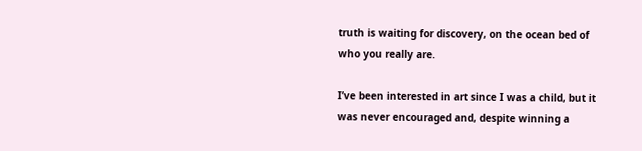truth is waiting for discovery, on the ocean bed of who you really are.

I’ve been interested in art since I was a child, but it was never encouraged and, despite winning a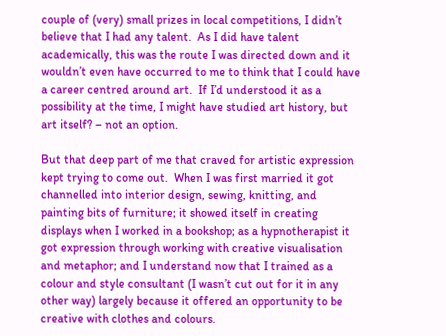couple of (very) small prizes in local competitions, I didn’t believe that I had any talent.  As I did have talent academically, this was the route I was directed down and it wouldn’t even have occurred to me to think that I could have a career centred around art.  If I’d understood it as a possibility at the time, I might have studied art history, but art itself? – not an option.

But that deep part of me that craved for artistic expression kept trying to come out.  When I was first married it got channelled into interior design, sewing, knitting, and painting bits of furniture; it showed itself in creating displays when I worked in a bookshop; as a hypnotherapist it got expression through working with creative visualisation and metaphor; and I understand now that I trained as a colour and style consultant (I wasn’t cut out for it in any other way) largely because it offered an opportunity to be creative with clothes and colours.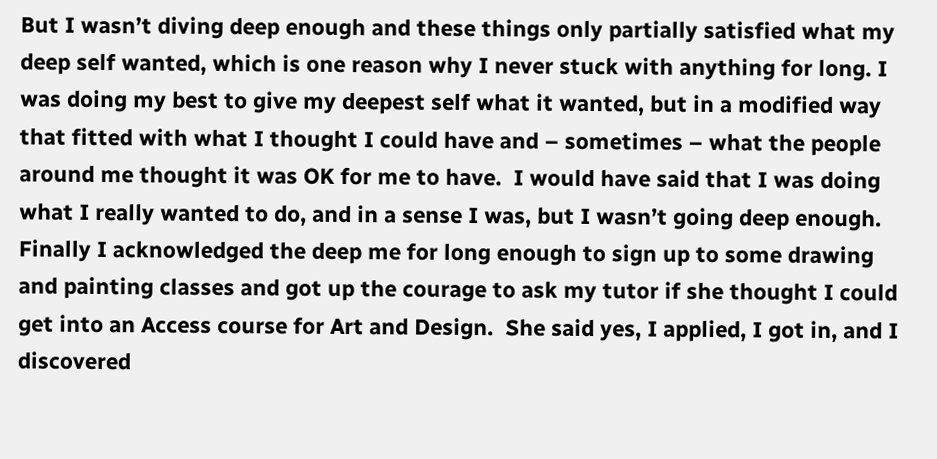But I wasn’t diving deep enough and these things only partially satisfied what my deep self wanted, which is one reason why I never stuck with anything for long. I was doing my best to give my deepest self what it wanted, but in a modified way that fitted with what I thought I could have and – sometimes – what the people around me thought it was OK for me to have.  I would have said that I was doing what I really wanted to do, and in a sense I was, but I wasn’t going deep enough.  Finally I acknowledged the deep me for long enough to sign up to some drawing and painting classes and got up the courage to ask my tutor if she thought I could get into an Access course for Art and Design.  She said yes, I applied, I got in, and I discovered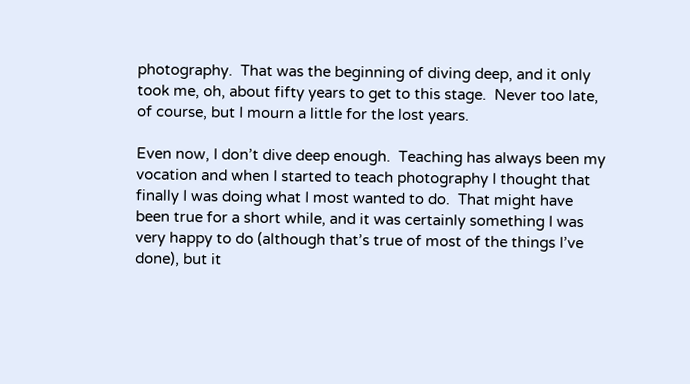photography.  That was the beginning of diving deep, and it only took me, oh, about fifty years to get to this stage.  Never too late, of course, but I mourn a little for the lost years.

Even now, I don’t dive deep enough.  Teaching has always been my vocation and when I started to teach photography I thought that finally I was doing what I most wanted to do.  That might have been true for a short while, and it was certainly something I was very happy to do (although that’s true of most of the things I’ve done), but it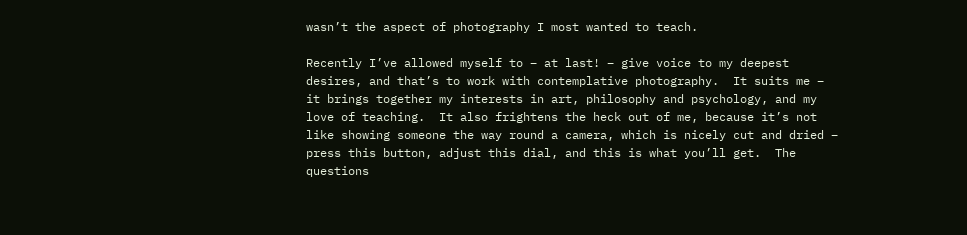wasn’t the aspect of photography I most wanted to teach.

Recently I’ve allowed myself to – at last! – give voice to my deepest desires, and that’s to work with contemplative photography.  It suits me – it brings together my interests in art, philosophy and psychology, and my love of teaching.  It also frightens the heck out of me, because it’s not like showing someone the way round a camera, which is nicely cut and dried – press this button, adjust this dial, and this is what you’ll get.  The questions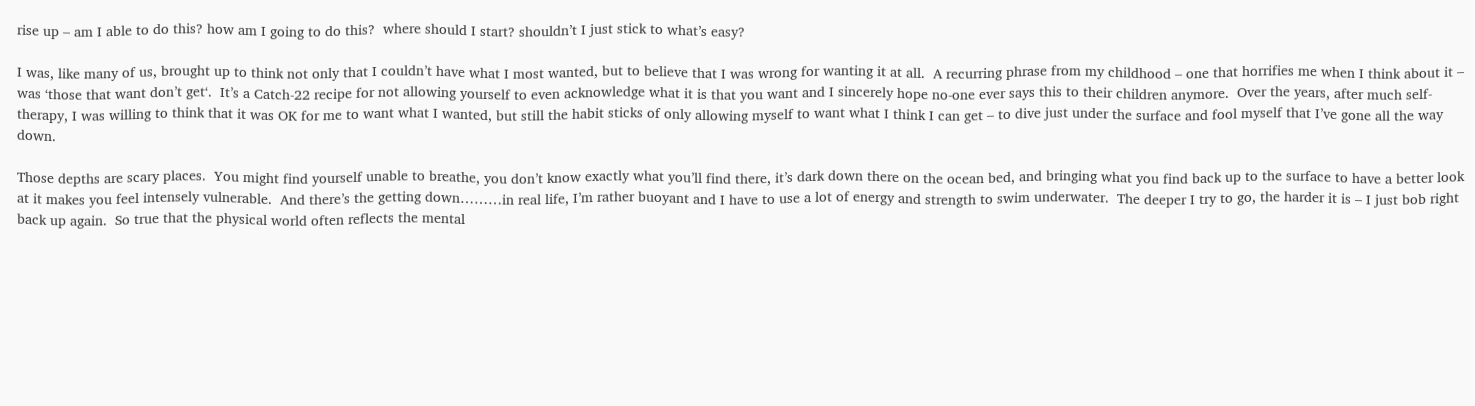rise up – am I able to do this? how am I going to do this?  where should I start? shouldn’t I just stick to what’s easy?

I was, like many of us, brought up to think not only that I couldn’t have what I most wanted, but to believe that I was wrong for wanting it at all.  A recurring phrase from my childhood – one that horrifies me when I think about it – was ‘those that want don’t get‘.  It’s a Catch-22 recipe for not allowing yourself to even acknowledge what it is that you want and I sincerely hope no-one ever says this to their children anymore.  Over the years, after much self-therapy, I was willing to think that it was OK for me to want what I wanted, but still the habit sticks of only allowing myself to want what I think I can get – to dive just under the surface and fool myself that I’ve gone all the way down.

Those depths are scary places.  You might find yourself unable to breathe, you don’t know exactly what you’ll find there, it’s dark down there on the ocean bed, and bringing what you find back up to the surface to have a better look at it makes you feel intensely vulnerable.  And there’s the getting down………in real life, I’m rather buoyant and I have to use a lot of energy and strength to swim underwater.  The deeper I try to go, the harder it is – I just bob right back up again.  So true that the physical world often reflects the mental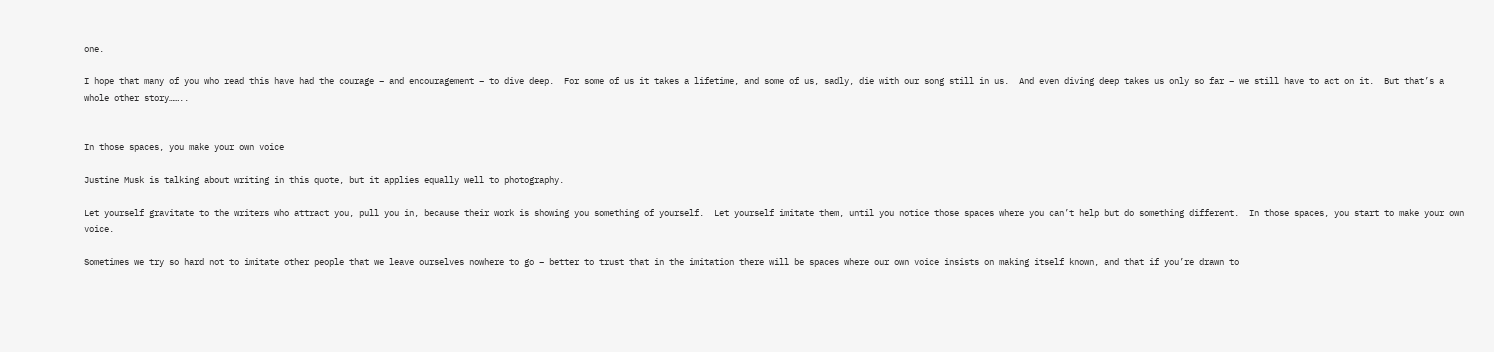one.

I hope that many of you who read this have had the courage – and encouragement – to dive deep.  For some of us it takes a lifetime, and some of us, sadly, die with our song still in us.  And even diving deep takes us only so far – we still have to act on it.  But that’s a whole other story……..


In those spaces, you make your own voice

Justine Musk is talking about writing in this quote, but it applies equally well to photography.

Let yourself gravitate to the writers who attract you, pull you in, because their work is showing you something of yourself.  Let yourself imitate them, until you notice those spaces where you can’t help but do something different.  In those spaces, you start to make your own voice.

Sometimes we try so hard not to imitate other people that we leave ourselves nowhere to go – better to trust that in the imitation there will be spaces where our own voice insists on making itself known, and that if you’re drawn to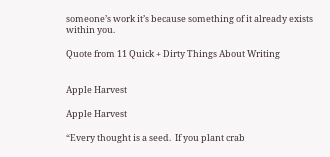someone’s work it’s because something of it already exists within you.

Quote from 11 Quick + Dirty Things About Writing


Apple Harvest

Apple Harvest

“Every thought is a seed.  If you plant crab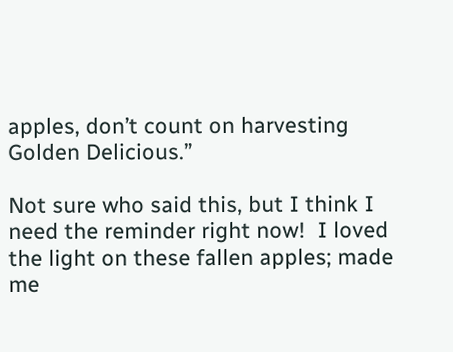apples, don’t count on harvesting Golden Delicious.”

Not sure who said this, but I think I need the reminder right now!  I loved the light on these fallen apples; made me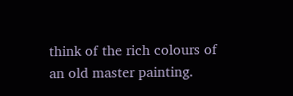think of the rich colours of an old master painting.